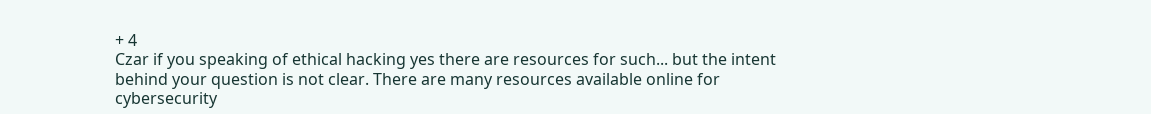+ 4
Czar if you speaking of ethical hacking yes there are resources for such... but the intent behind your question is not clear. There are many resources available online for cybersecurity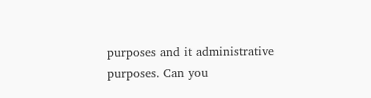purposes and it administrative purposes. Can you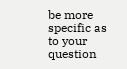be more specific as to your question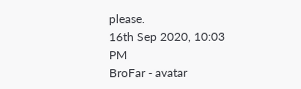please.
16th Sep 2020, 10:03 PM
BroFar - avatar